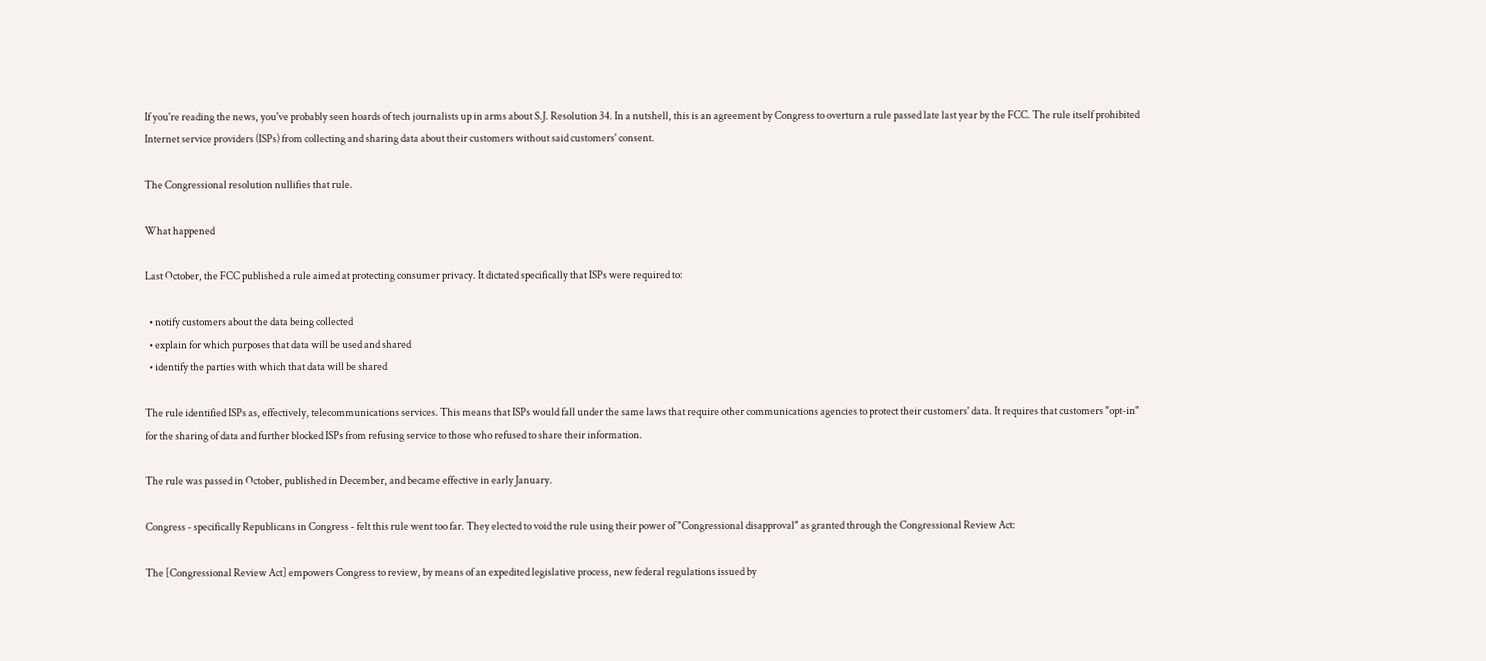If you're reading the news, you've probably seen hoards of tech journalists up in arms about S.J. Resolution 34. In a nutshell, this is an agreement by Congress to overturn a rule passed late last year by the FCC. The rule itself prohibited Internet service providers (ISPs) from collecting and sharing data about their customers without said customers' consent.

The Congressional resolution nullifies that rule.

What happened

Last October, the FCC published a rule aimed at protecting consumer privacy. It dictated specifically that ISPs were required to:

  • notify customers about the data being collected
  • explain for which purposes that data will be used and shared
  • identify the parties with which that data will be shared

The rule identified ISPs as, effectively, telecommunications services. This means that ISPs would fall under the same laws that require other communications agencies to protect their customers' data. It requires that customers "opt-in" for the sharing of data and further blocked ISPs from refusing service to those who refused to share their information.

The rule was passed in October, published in December, and became effective in early January.

Congress - specifically Republicans in Congress - felt this rule went too far. They elected to void the rule using their power of "Congressional disapproval" as granted through the Congressional Review Act:

The [Congressional Review Act] empowers Congress to review, by means of an expedited legislative process, new federal regulations issued by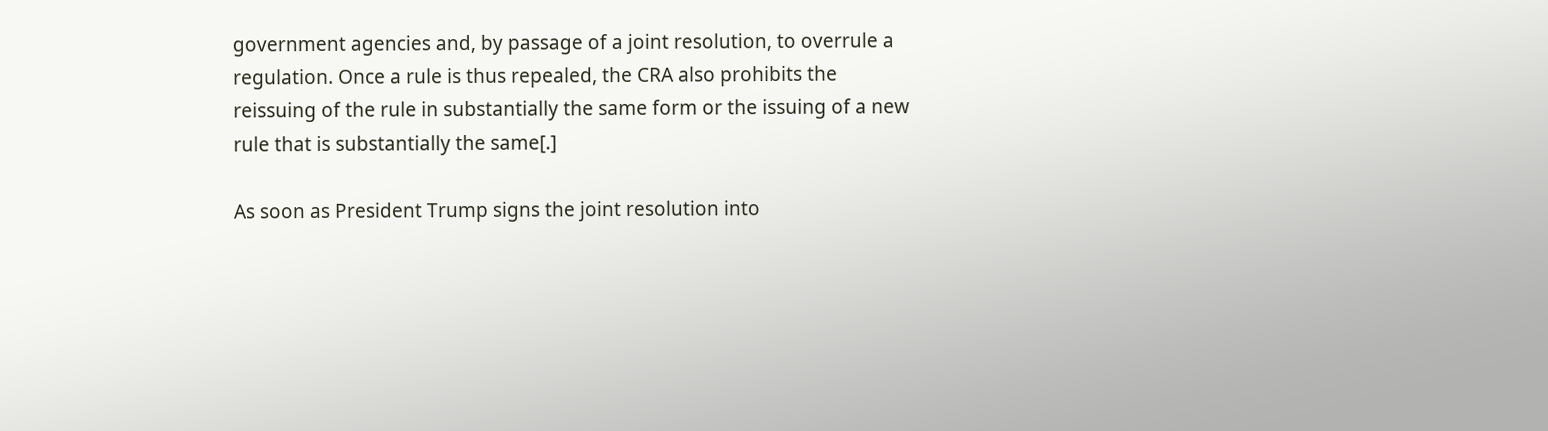government agencies and, by passage of a joint resolution, to overrule a regulation. Once a rule is thus repealed, the CRA also prohibits the reissuing of the rule in substantially the same form or the issuing of a new rule that is substantially the same[.]

As soon as President Trump signs the joint resolution into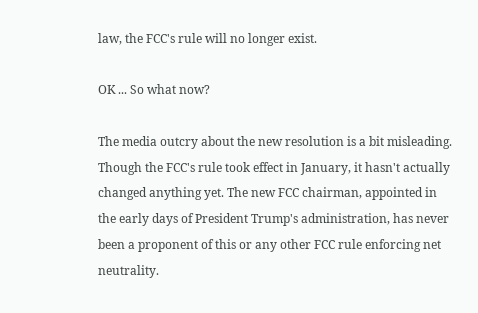law, the FCC's rule will no longer exist.

OK ... So what now?

The media outcry about the new resolution is a bit misleading. Though the FCC's rule took effect in January, it hasn't actually changed anything yet. The new FCC chairman, appointed in the early days of President Trump's administration, has never been a proponent of this or any other FCC rule enforcing net neutrality.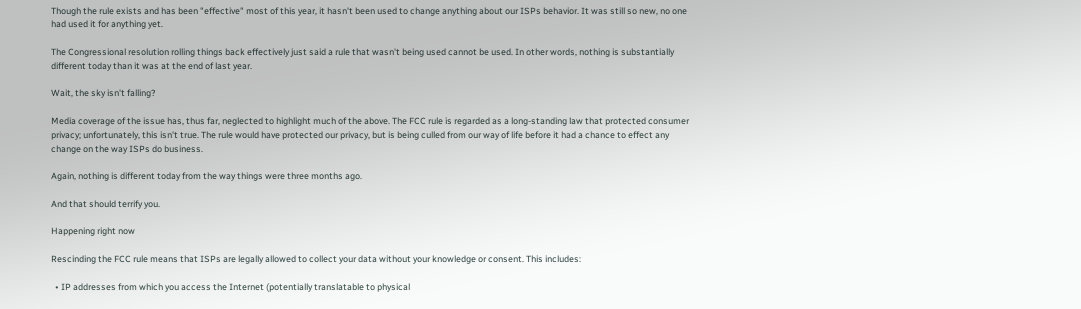Though the rule exists and has been "effective" most of this year, it hasn't been used to change anything about our ISPs behavior. It was still so new, no one had used it for anything yet.

The Congressional resolution rolling things back effectively just said a rule that wasn't being used cannot be used. In other words, nothing is substantially different today than it was at the end of last year.

Wait, the sky isn't falling?

Media coverage of the issue has, thus far, neglected to highlight much of the above. The FCC rule is regarded as a long-standing law that protected consumer privacy; unfortunately, this isn't true. The rule would have protected our privacy, but is being culled from our way of life before it had a chance to effect any change on the way ISPs do business.

Again, nothing is different today from the way things were three months ago.

And that should terrify you.

Happening right now

Rescinding the FCC rule means that ISPs are legally allowed to collect your data without your knowledge or consent. This includes:

  • IP addresses from which you access the Internet (potentially translatable to physical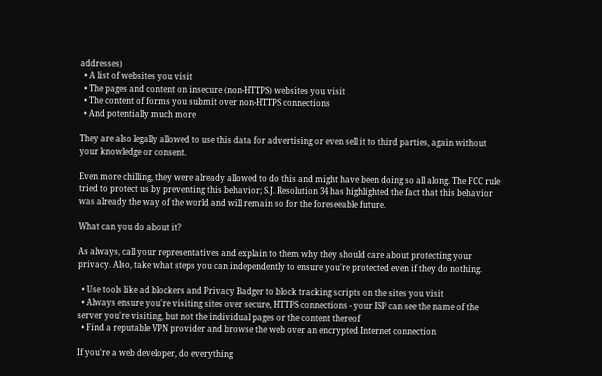addresses)
  • A list of websites you visit
  • The pages and content on insecure (non-HTTPS) websites you visit
  • The content of forms you submit over non-HTTPS connections
  • And potentially much more

They are also legally allowed to use this data for advertising or even sell it to third parties, again without your knowledge or consent.

Even more chilling, they were already allowed to do this and might have been doing so all along. The FCC rule tried to protect us by preventing this behavior; S.J. Resolution 34 has highlighted the fact that this behavior was already the way of the world and will remain so for the foreseeable future.

What can you do about it?

As always, call your representatives and explain to them why they should care about protecting your privacy. Also, take what steps you can independently to ensure you're protected even if they do nothing.

  • Use tools like ad blockers and Privacy Badger to block tracking scripts on the sites you visit
  • Always ensure you're visiting sites over secure, HTTPS connections - your ISP can see the name of the server you're visiting, but not the individual pages or the content thereof
  • Find a reputable VPN provider and browse the web over an encrypted Internet connection

If you're a web developer, do everything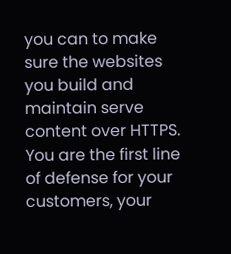you can to make sure the websites you build and maintain serve content over HTTPS. You are the first line of defense for your customers, your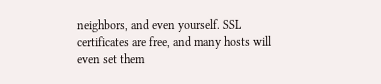neighbors, and even yourself. SSL certificates are free, and many hosts will even set them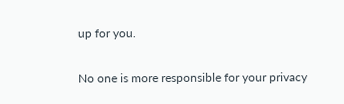up for you.

No one is more responsible for your privacy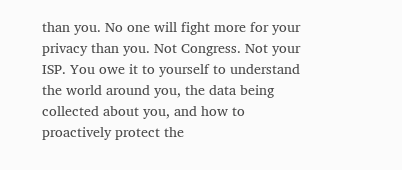than you. No one will fight more for your privacy than you. Not Congress. Not your ISP. You owe it to yourself to understand the world around you, the data being collected about you, and how to proactively protect the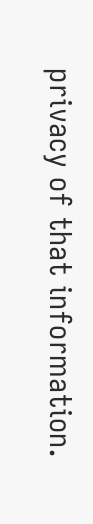privacy of that information.